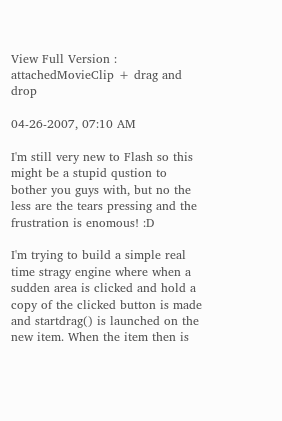View Full Version : attachedMovieClip + drag and drop

04-26-2007, 07:10 AM

I'm still very new to Flash so this might be a stupid qustion to bother you guys with, but no the less are the tears pressing and the frustration is enomous! :D

I'm trying to build a simple real time stragy engine where when a sudden area is clicked and hold a copy of the clicked button is made and startdrag() is launched on the new item. When the item then is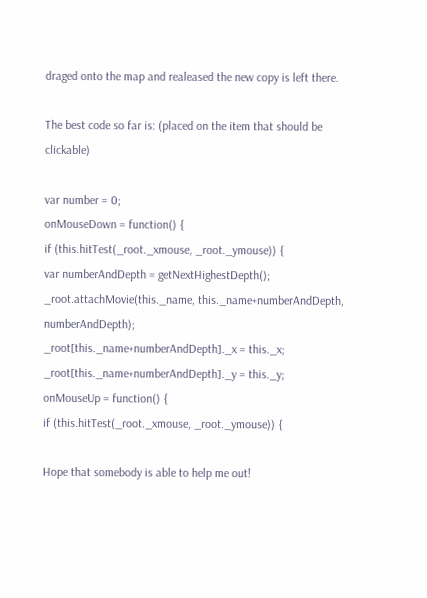draged onto the map and realeased the new copy is left there.

The best code so far is: (placed on the item that should be clickable)

var number = 0;
onMouseDown = function() {
if (this.hitTest(_root._xmouse, _root._ymouse)) {
var numberAndDepth = getNextHighestDepth();
_root.attachMovie(this._name, this._name+numberAndDepth, numberAndDepth);
_root[this._name+numberAndDepth]._x = this._x;
_root[this._name+numberAndDepth]._y = this._y;
onMouseUp = function() {
if (this.hitTest(_root._xmouse, _root._ymouse)) {

Hope that somebody is able to help me out!